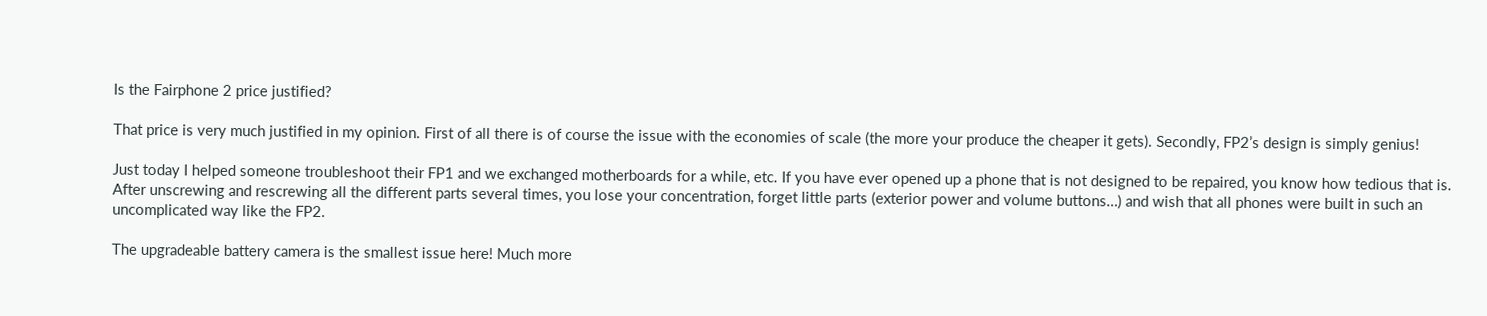Is the Fairphone 2 price justified?

That price is very much justified in my opinion. First of all there is of course the issue with the economies of scale (the more your produce the cheaper it gets). Secondly, FP2’s design is simply genius!

Just today I helped someone troubleshoot their FP1 and we exchanged motherboards for a while, etc. If you have ever opened up a phone that is not designed to be repaired, you know how tedious that is. After unscrewing and rescrewing all the different parts several times, you lose your concentration, forget little parts (exterior power and volume buttons…) and wish that all phones were built in such an uncomplicated way like the FP2.

The upgradeable battery camera is the smallest issue here! Much more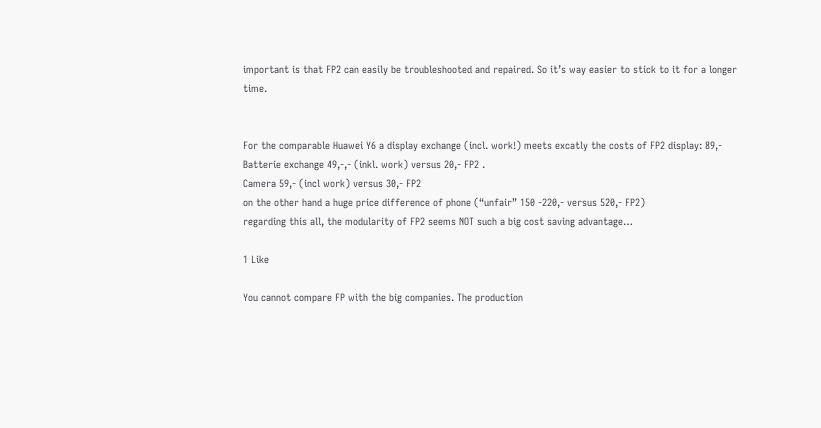important is that FP2 can easily be troubleshooted and repaired. So it’s way easier to stick to it for a longer time.


For the comparable Huawei Y6 a display exchange (incl. work!) meets excatly the costs of FP2 display: 89,-
Batterie exchange 49,-,- (inkl. work) versus 20,- FP2 .
Camera 59,- (incl work) versus 30,- FP2
on the other hand a huge price difference of phone (“unfair” 150 -220,- versus 520,- FP2)
regarding this all, the modularity of FP2 seems NOT such a big cost saving advantage…

1 Like

You cannot compare FP with the big companies. The production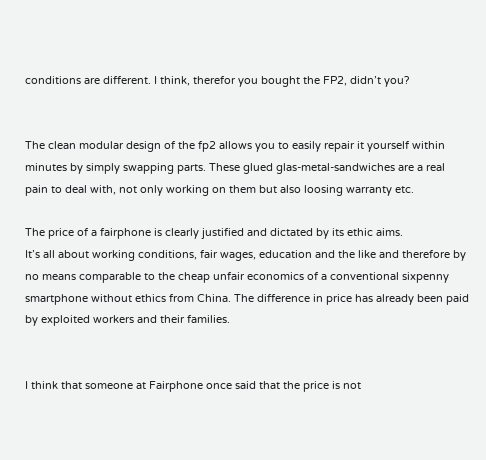conditions are different. I think, therefor you bought the FP2, didn’t you?


The clean modular design of the fp2 allows you to easily repair it yourself within minutes by simply swapping parts. These glued glas-metal-sandwiches are a real pain to deal with, not only working on them but also loosing warranty etc.

The price of a fairphone is clearly justified and dictated by its ethic aims.
It’s all about working conditions, fair wages, education and the like and therefore by no means comparable to the cheap unfair economics of a conventional sixpenny smartphone without ethics from China. The difference in price has already been paid by exploited workers and their families.


I think that someone at Fairphone once said that the price is not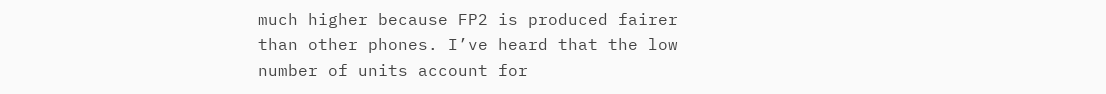much higher because FP2 is produced fairer than other phones. I’ve heard that the low number of units account for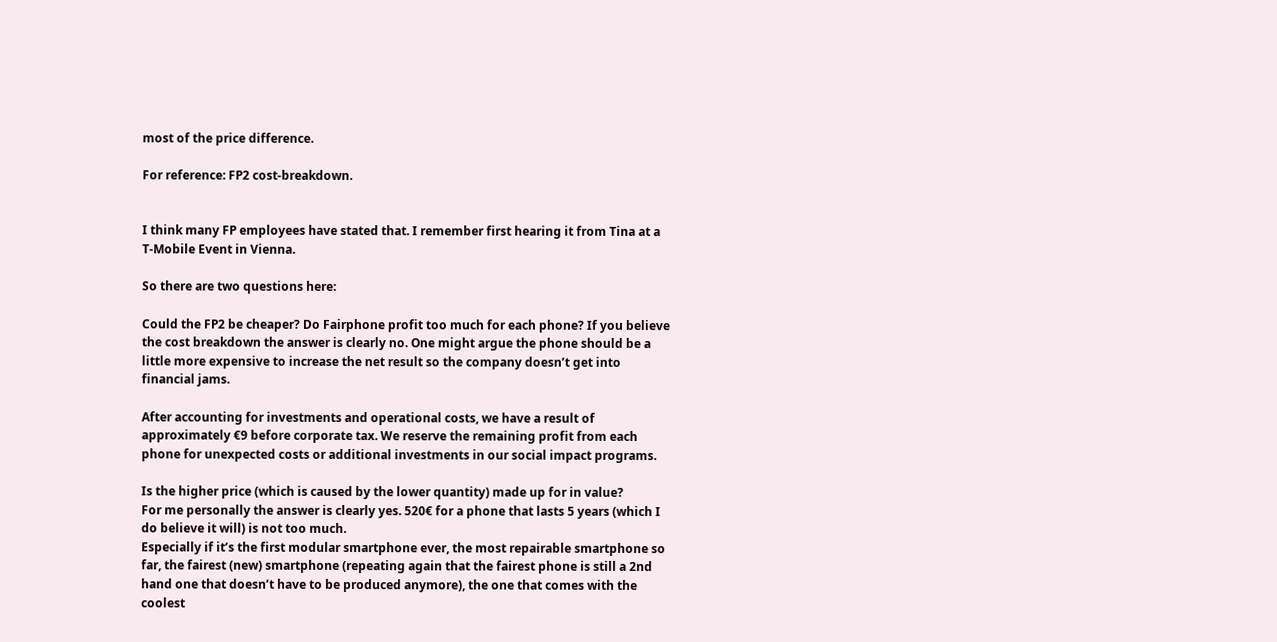most of the price difference.

For reference: FP2 cost-breakdown.


I think many FP employees have stated that. I remember first hearing it from Tina at a T-Mobile Event in Vienna.

So there are two questions here:

Could the FP2 be cheaper? Do Fairphone profit too much for each phone? If you believe the cost breakdown the answer is clearly no. One might argue the phone should be a little more expensive to increase the net result so the company doesn’t get into financial jams.

After accounting for investments and operational costs, we have a result of approximately €9 before corporate tax. We reserve the remaining profit from each phone for unexpected costs or additional investments in our social impact programs.

Is the higher price (which is caused by the lower quantity) made up for in value?
For me personally the answer is clearly yes. 520€ for a phone that lasts 5 years (which I do believe it will) is not too much.
Especially if it’s the first modular smartphone ever, the most repairable smartphone so far, the fairest (new) smartphone (repeating again that the fairest phone is still a 2nd hand one that doesn’t have to be produced anymore), the one that comes with the coolest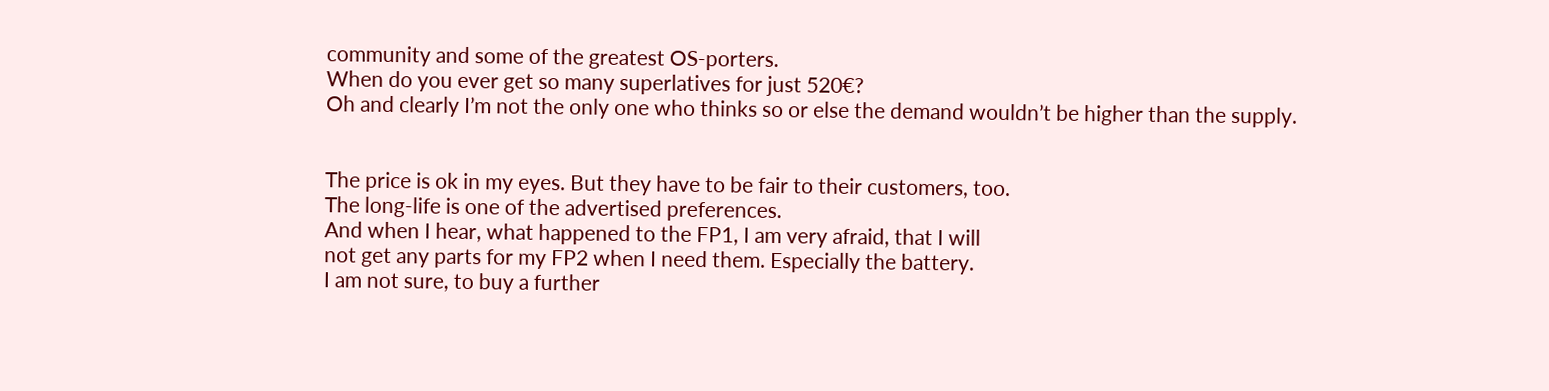community and some of the greatest OS-porters.
When do you ever get so many superlatives for just 520€?
Oh and clearly I’m not the only one who thinks so or else the demand wouldn’t be higher than the supply.


The price is ok in my eyes. But they have to be fair to their customers, too.
The long-life is one of the advertised preferences.
And when I hear, what happened to the FP1, I am very afraid, that I will
not get any parts for my FP2 when I need them. Especially the battery.
I am not sure, to buy a further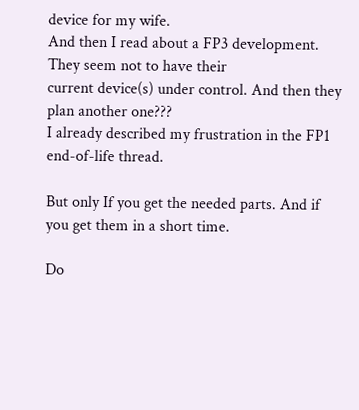device for my wife.
And then I read about a FP3 development. They seem not to have their
current device(s) under control. And then they plan another one???
I already described my frustration in the FP1 end-of-life thread.

But only If you get the needed parts. And if you get them in a short time.

Do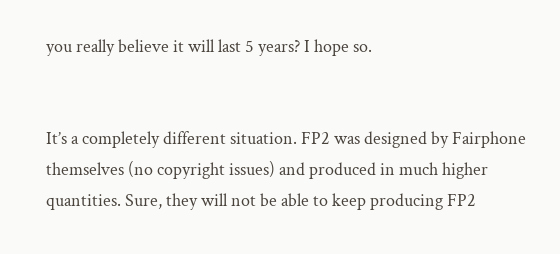you really believe it will last 5 years? I hope so.


It’s a completely different situation. FP2 was designed by Fairphone themselves (no copyright issues) and produced in much higher quantities. Sure, they will not be able to keep producing FP2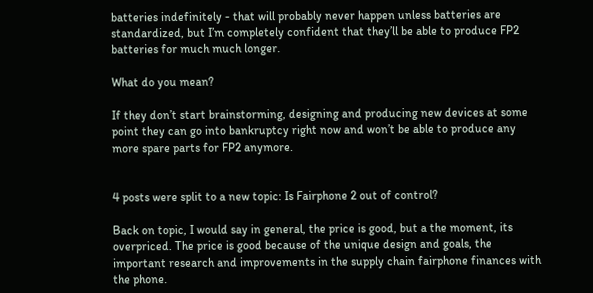batteries indefinitely - that will probably never happen unless batteries are standardized, but I’m completely confident that they’ll be able to produce FP2 batteries for much much longer.

What do you mean?

If they don’t start brainstorming, designing and producing new devices at some point they can go into bankruptcy right now and won’t be able to produce any more spare parts for FP2 anymore.


4 posts were split to a new topic: Is Fairphone 2 out of control?

Back on topic, I would say in general, the price is good, but a the moment, its overpriced. The price is good because of the unique design and goals, the important research and improvements in the supply chain fairphone finances with the phone.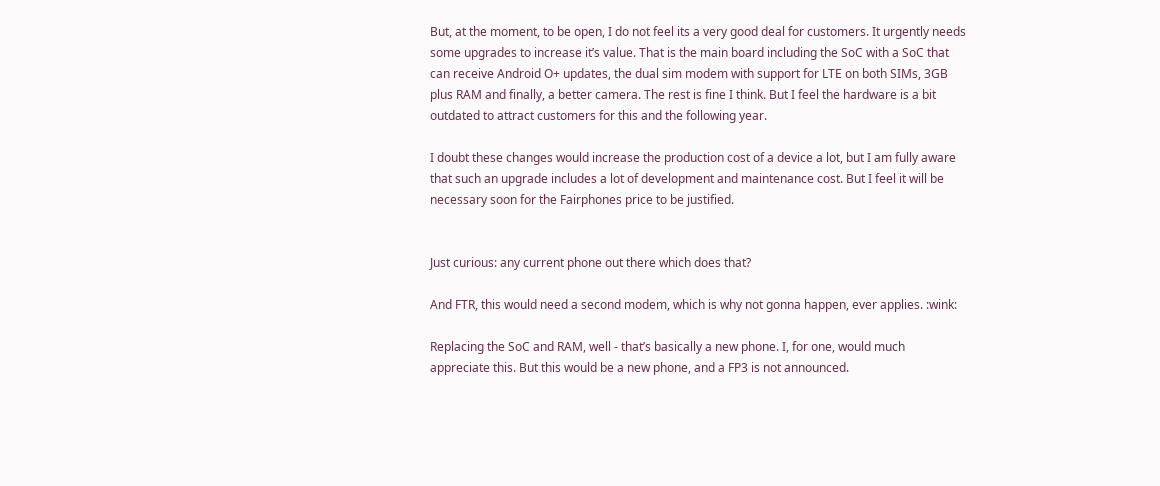But, at the moment, to be open, I do not feel its a very good deal for customers. It urgently needs some upgrades to increase it’s value. That is the main board including the SoC with a SoC that can receive Android O+ updates, the dual sim modem with support for LTE on both SIMs, 3GB plus RAM and finally, a better camera. The rest is fine I think. But I feel the hardware is a bit outdated to attract customers for this and the following year.

I doubt these changes would increase the production cost of a device a lot, but I am fully aware that such an upgrade includes a lot of development and maintenance cost. But I feel it will be necessary soon for the Fairphones price to be justified.


Just curious: any current phone out there which does that?

And FTR, this would need a second modem, which is why not gonna happen, ever applies. :wink:

Replacing the SoC and RAM, well - that’s basically a new phone. I, for one, would much appreciate this. But this would be a new phone, and a FP3 is not announced.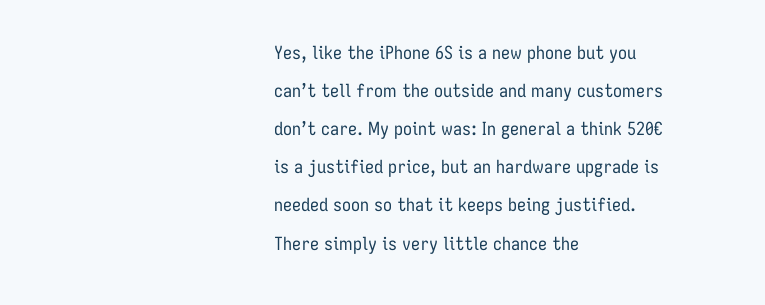Yes, like the iPhone 6S is a new phone but you can’t tell from the outside and many customers don’t care. My point was: In general a think 520€ is a justified price, but an hardware upgrade is needed soon so that it keeps being justified. There simply is very little chance the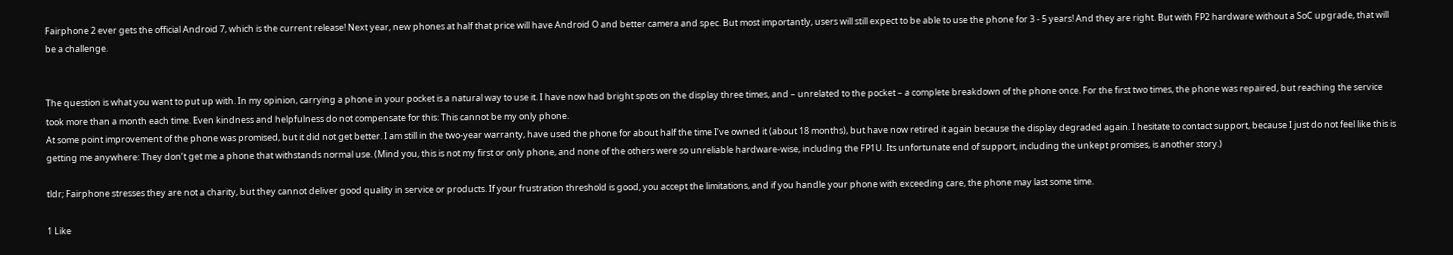Fairphone 2 ever gets the official Android 7, which is the current release! Next year, new phones at half that price will have Android O and better camera and spec. But most importantly, users will still expect to be able to use the phone for 3 - 5 years! And they are right. But with FP2 hardware without a SoC upgrade, that will be a challenge.


The question is what you want to put up with. In my opinion, carrying a phone in your pocket is a natural way to use it. I have now had bright spots on the display three times, and – unrelated to the pocket – a complete breakdown of the phone once. For the first two times, the phone was repaired, but reaching the service took more than a month each time. Even kindness and helpfulness do not compensate for this: This cannot be my only phone.
At some point improvement of the phone was promised, but it did not get better. I am still in the two-year warranty, have used the phone for about half the time I’ve owned it (about 18 months), but have now retired it again because the display degraded again. I hesitate to contact support, because I just do not feel like this is getting me anywhere: They don’t get me a phone that withstands normal use. (Mind you, this is not my first or only phone, and none of the others were so unreliable hardware-wise, including the FP1U. Its unfortunate end of support, including the unkept promises, is another story.)

tldr; Fairphone stresses they are not a charity, but they cannot deliver good quality in service or products. If your frustration threshold is good, you accept the limitations, and if you handle your phone with exceeding care, the phone may last some time.

1 Like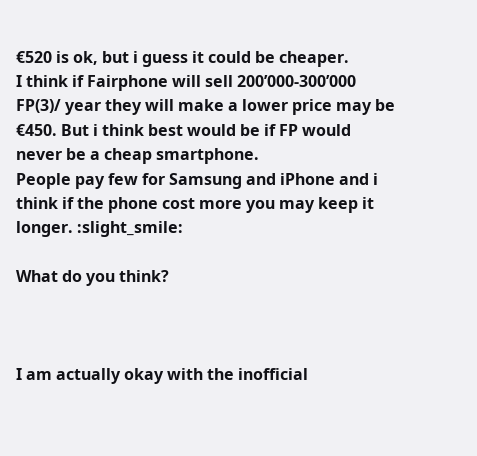€520 is ok, but i guess it could be cheaper.
I think if Fairphone will sell 200’000-300’000 FP(3)/ year they will make a lower price may be €450. But i think best would be if FP would never be a cheap smartphone.
People pay few for Samsung and iPhone and i think if the phone cost more you may keep it longer. :slight_smile:

What do you think?



I am actually okay with the inofficial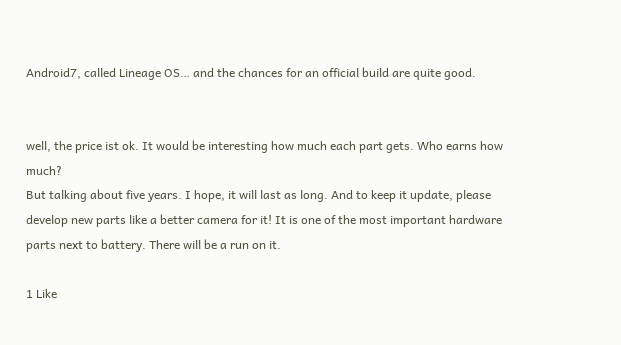Android7, called Lineage OS… and the chances for an official build are quite good.


well, the price ist ok. It would be interesting how much each part gets. Who earns how much?
But talking about five years. I hope, it will last as long. And to keep it update, please develop new parts like a better camera for it! It is one of the most important hardware parts next to battery. There will be a run on it.

1 Like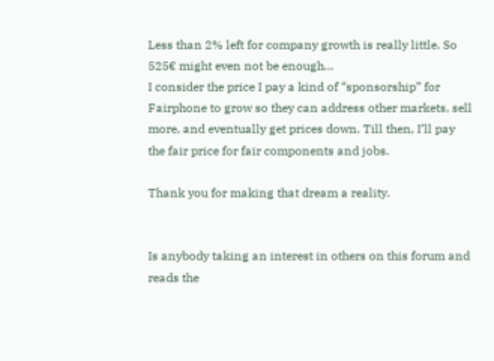Less than 2% left for company growth is really little. So 525€ might even not be enough…
I consider the price I pay a kind of “sponsorship” for Fairphone to grow so they can address other markets, sell more, and eventually get prices down. Till then, I’ll pay the fair price for fair components and jobs.

Thank you for making that dream a reality.


Is anybody taking an interest in others on this forum and reads the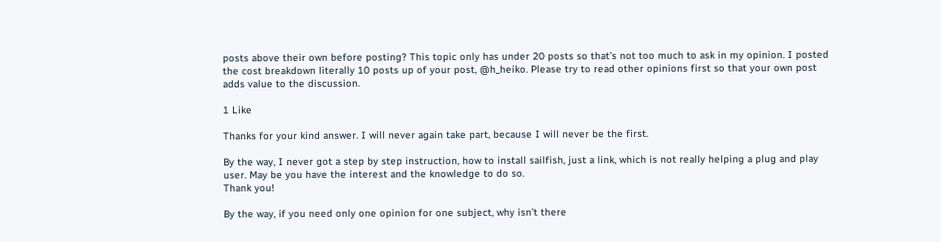posts above their own before posting? This topic only has under 20 posts so that’s not too much to ask in my opinion. I posted the cost breakdown literally 10 posts up of your post, @h_heiko. Please try to read other opinions first so that your own post adds value to the discussion.

1 Like

Thanks for your kind answer. I will never again take part, because I will never be the first.

By the way, I never got a step by step instruction, how to install sailfish, just a link, which is not really helping a plug and play user. May be you have the interest and the knowledge to do so.
Thank you!

By the way, if you need only one opinion for one subject, why isn’t there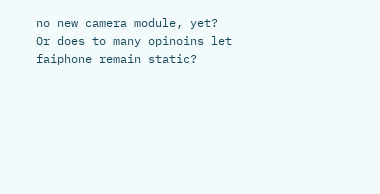no new camera module, yet? Or does to many opinoins let faiphone remain static?